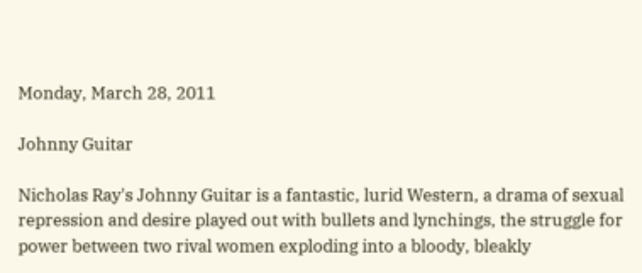Monday, March 28, 2011

Johnny Guitar

Nicholas Ray's Johnny Guitar is a fantastic, lurid Western, a drama of sexual repression and desire played out with bullets and lynchings, the struggle for power between two rival women exploding into a bloody, bleakly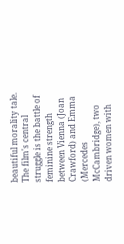beautiful morality tale. The film's central struggle is the battle of feminine strength between Vienna (Joan Crawford) and Emma (Mercedes McCambridge), two driven women with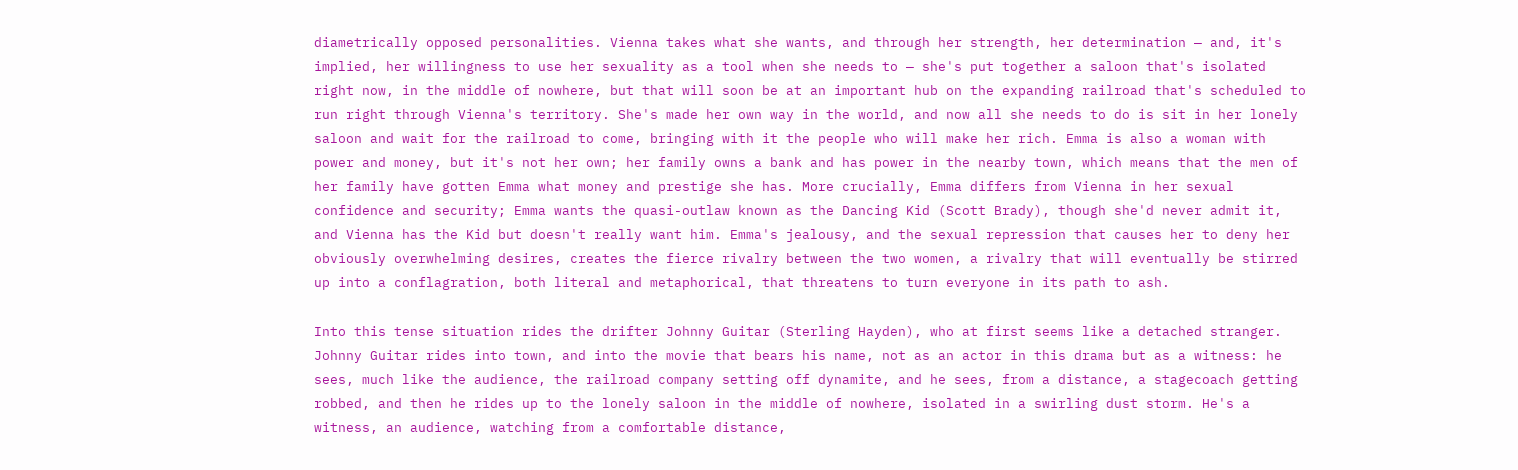diametrically opposed personalities. Vienna takes what she wants, and through her strength, her determination — and, it's implied, her willingness to use her sexuality as a tool when she needs to — she's put together a saloon that's isolated right now, in the middle of nowhere, but that will soon be at an important hub on the expanding railroad that's scheduled to run right through Vienna's territory. She's made her own way in the world, and now all she needs to do is sit in her lonely saloon and wait for the railroad to come, bringing with it the people who will make her rich. Emma is also a woman with power and money, but it's not her own; her family owns a bank and has power in the nearby town, which means that the men of her family have gotten Emma what money and prestige she has. More crucially, Emma differs from Vienna in her sexual confidence and security; Emma wants the quasi-outlaw known as the Dancing Kid (Scott Brady), though she'd never admit it, and Vienna has the Kid but doesn't really want him. Emma's jealousy, and the sexual repression that causes her to deny her obviously overwhelming desires, creates the fierce rivalry between the two women, a rivalry that will eventually be stirred up into a conflagration, both literal and metaphorical, that threatens to turn everyone in its path to ash.

Into this tense situation rides the drifter Johnny Guitar (Sterling Hayden), who at first seems like a detached stranger. Johnny Guitar rides into town, and into the movie that bears his name, not as an actor in this drama but as a witness: he sees, much like the audience, the railroad company setting off dynamite, and he sees, from a distance, a stagecoach getting robbed, and then he rides up to the lonely saloon in the middle of nowhere, isolated in a swirling dust storm. He's a witness, an audience, watching from a comfortable distance,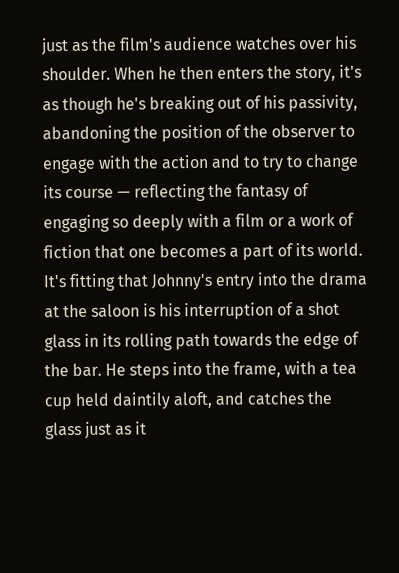just as the film's audience watches over his shoulder. When he then enters the story, it's as though he's breaking out of his passivity, abandoning the position of the observer to engage with the action and to try to change its course — reflecting the fantasy of engaging so deeply with a film or a work of fiction that one becomes a part of its world. It's fitting that Johnny's entry into the drama at the saloon is his interruption of a shot glass in its rolling path towards the edge of the bar. He steps into the frame, with a tea cup held daintily aloft, and catches the glass just as it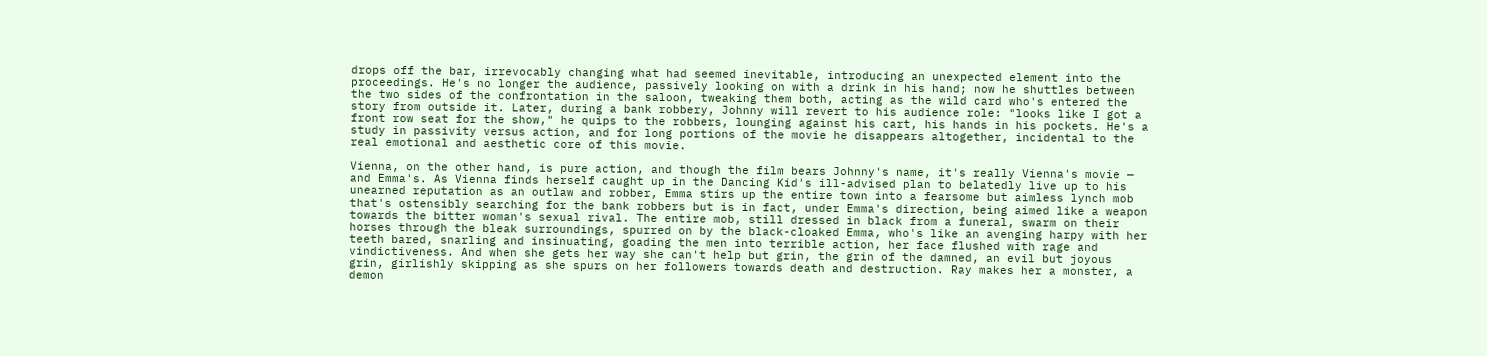drops off the bar, irrevocably changing what had seemed inevitable, introducing an unexpected element into the proceedings. He's no longer the audience, passively looking on with a drink in his hand; now he shuttles between the two sides of the confrontation in the saloon, tweaking them both, acting as the wild card who's entered the story from outside it. Later, during a bank robbery, Johnny will revert to his audience role: "looks like I got a front row seat for the show," he quips to the robbers, lounging against his cart, his hands in his pockets. He's a study in passivity versus action, and for long portions of the movie he disappears altogether, incidental to the real emotional and aesthetic core of this movie.

Vienna, on the other hand, is pure action, and though the film bears Johnny's name, it's really Vienna's movie — and Emma's. As Vienna finds herself caught up in the Dancing Kid's ill-advised plan to belatedly live up to his unearned reputation as an outlaw and robber, Emma stirs up the entire town into a fearsome but aimless lynch mob that's ostensibly searching for the bank robbers but is in fact, under Emma's direction, being aimed like a weapon towards the bitter woman's sexual rival. The entire mob, still dressed in black from a funeral, swarm on their horses through the bleak surroundings, spurred on by the black-cloaked Emma, who's like an avenging harpy with her teeth bared, snarling and insinuating, goading the men into terrible action, her face flushed with rage and vindictiveness. And when she gets her way she can't help but grin, the grin of the damned, an evil but joyous grin, girlishly skipping as she spurs on her followers towards death and destruction. Ray makes her a monster, a demon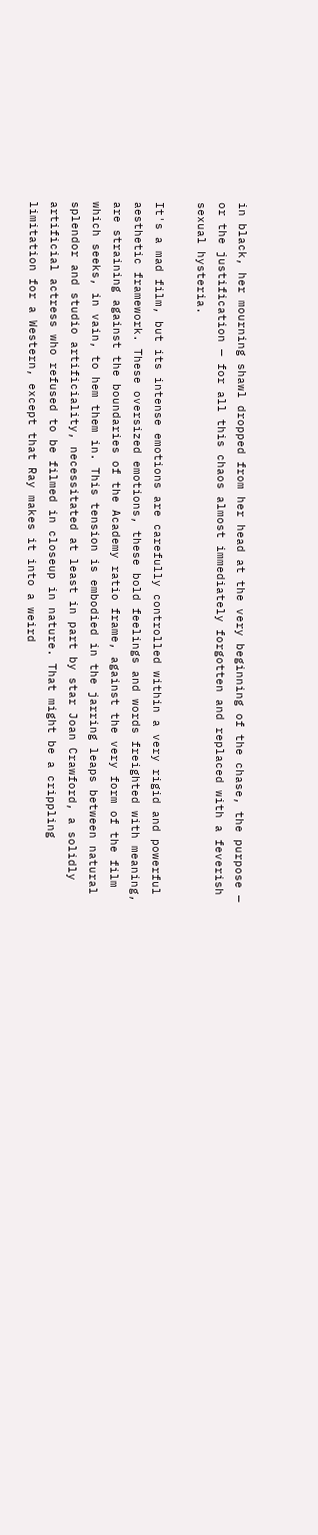in black, her mourning shawl dropped from her head at the very beginning of the chase, the purpose — or the justification — for all this chaos almost immediately forgotten and replaced with a feverish sexual hysteria.

It's a mad film, but its intense emotions are carefully controlled within a very rigid and powerful aesthetic framework. These oversized emotions, these bold feelings and words freighted with meaning, are straining against the boundaries of the Academy ratio frame, against the very form of the film which seeks, in vain, to hem them in. This tension is embodied in the jarring leaps between natural splendor and studio artificiality, necessitated at least in part by star Joan Crawford, a solidly artificial actress who refused to be filmed in closeup in nature. That might be a crippling limitation for a Western, except that Ray makes it into a weird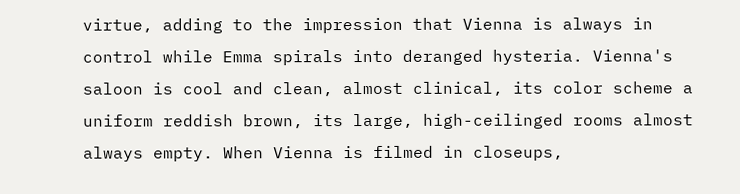virtue, adding to the impression that Vienna is always in control while Emma spirals into deranged hysteria. Vienna's saloon is cool and clean, almost clinical, its color scheme a uniform reddish brown, its large, high-ceilinged rooms almost always empty. When Vienna is filmed in closeups,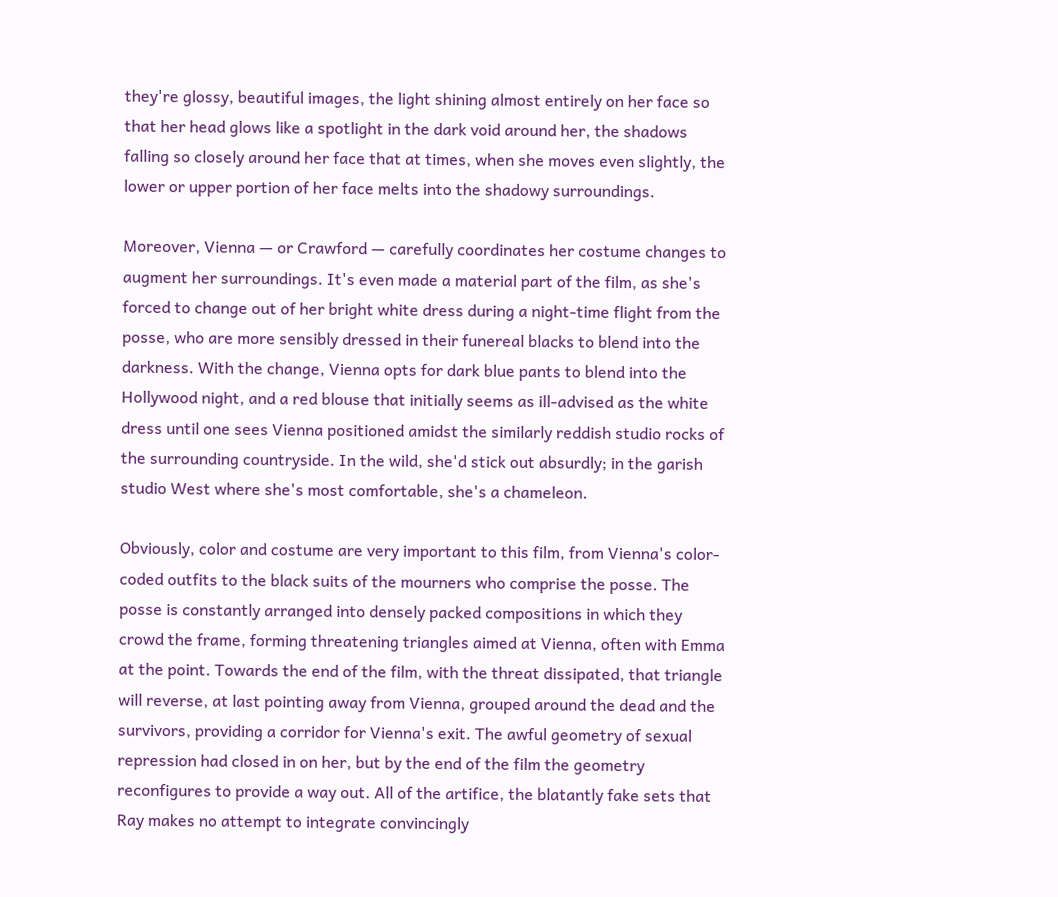they're glossy, beautiful images, the light shining almost entirely on her face so that her head glows like a spotlight in the dark void around her, the shadows falling so closely around her face that at times, when she moves even slightly, the lower or upper portion of her face melts into the shadowy surroundings.

Moreover, Vienna — or Crawford — carefully coordinates her costume changes to augment her surroundings. It's even made a material part of the film, as she's forced to change out of her bright white dress during a night-time flight from the posse, who are more sensibly dressed in their funereal blacks to blend into the darkness. With the change, Vienna opts for dark blue pants to blend into the Hollywood night, and a red blouse that initially seems as ill-advised as the white dress until one sees Vienna positioned amidst the similarly reddish studio rocks of the surrounding countryside. In the wild, she'd stick out absurdly; in the garish studio West where she's most comfortable, she's a chameleon.

Obviously, color and costume are very important to this film, from Vienna's color-coded outfits to the black suits of the mourners who comprise the posse. The posse is constantly arranged into densely packed compositions in which they crowd the frame, forming threatening triangles aimed at Vienna, often with Emma at the point. Towards the end of the film, with the threat dissipated, that triangle will reverse, at last pointing away from Vienna, grouped around the dead and the survivors, providing a corridor for Vienna's exit. The awful geometry of sexual repression had closed in on her, but by the end of the film the geometry reconfigures to provide a way out. All of the artifice, the blatantly fake sets that Ray makes no attempt to integrate convincingly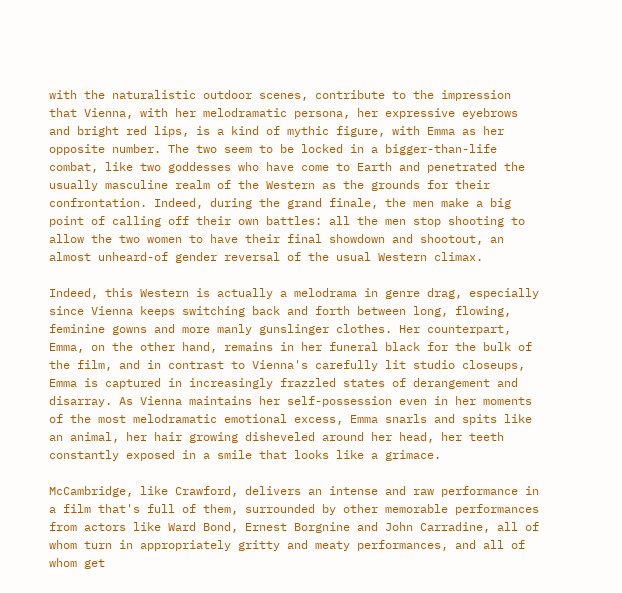with the naturalistic outdoor scenes, contribute to the impression that Vienna, with her melodramatic persona, her expressive eyebrows and bright red lips, is a kind of mythic figure, with Emma as her opposite number. The two seem to be locked in a bigger-than-life combat, like two goddesses who have come to Earth and penetrated the usually masculine realm of the Western as the grounds for their confrontation. Indeed, during the grand finale, the men make a big point of calling off their own battles: all the men stop shooting to allow the two women to have their final showdown and shootout, an almost unheard-of gender reversal of the usual Western climax.

Indeed, this Western is actually a melodrama in genre drag, especially since Vienna keeps switching back and forth between long, flowing, feminine gowns and more manly gunslinger clothes. Her counterpart, Emma, on the other hand, remains in her funeral black for the bulk of the film, and in contrast to Vienna's carefully lit studio closeups, Emma is captured in increasingly frazzled states of derangement and disarray. As Vienna maintains her self-possession even in her moments of the most melodramatic emotional excess, Emma snarls and spits like an animal, her hair growing disheveled around her head, her teeth constantly exposed in a smile that looks like a grimace.

McCambridge, like Crawford, delivers an intense and raw performance in a film that's full of them, surrounded by other memorable performances from actors like Ward Bond, Ernest Borgnine and John Carradine, all of whom turn in appropriately gritty and meaty performances, and all of whom get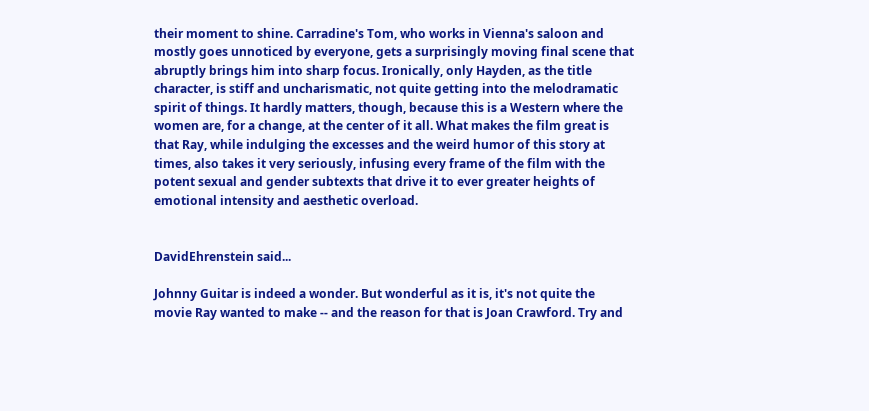their moment to shine. Carradine's Tom, who works in Vienna's saloon and mostly goes unnoticed by everyone, gets a surprisingly moving final scene that abruptly brings him into sharp focus. Ironically, only Hayden, as the title character, is stiff and uncharismatic, not quite getting into the melodramatic spirit of things. It hardly matters, though, because this is a Western where the women are, for a change, at the center of it all. What makes the film great is that Ray, while indulging the excesses and the weird humor of this story at times, also takes it very seriously, infusing every frame of the film with the potent sexual and gender subtexts that drive it to ever greater heights of emotional intensity and aesthetic overload.


DavidEhrenstein said...

Johnny Guitar is indeed a wonder. But wonderful as it is, it's not quite the movie Ray wanted to make -- and the reason for that is Joan Crawford. Try and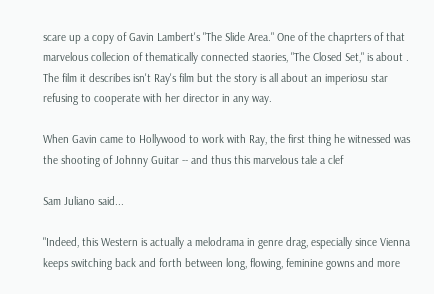scare up a copy of Gavin Lambert's "The Slide Area." One of the chaprters of that marvelous collecion of thematically connected staories, "The Closed Set," is about . The film it describes isn't Ray's film but the story is all about an imperiosu star refusing to cooperate with her director in any way.

When Gavin came to Hollywood to work with Ray, the first thing he witnessed was the shooting of Johnny Guitar -- and thus this marvelous tale a clef

Sam Juliano said...

"Indeed, this Western is actually a melodrama in genre drag, especially since Vienna keeps switching back and forth between long, flowing, feminine gowns and more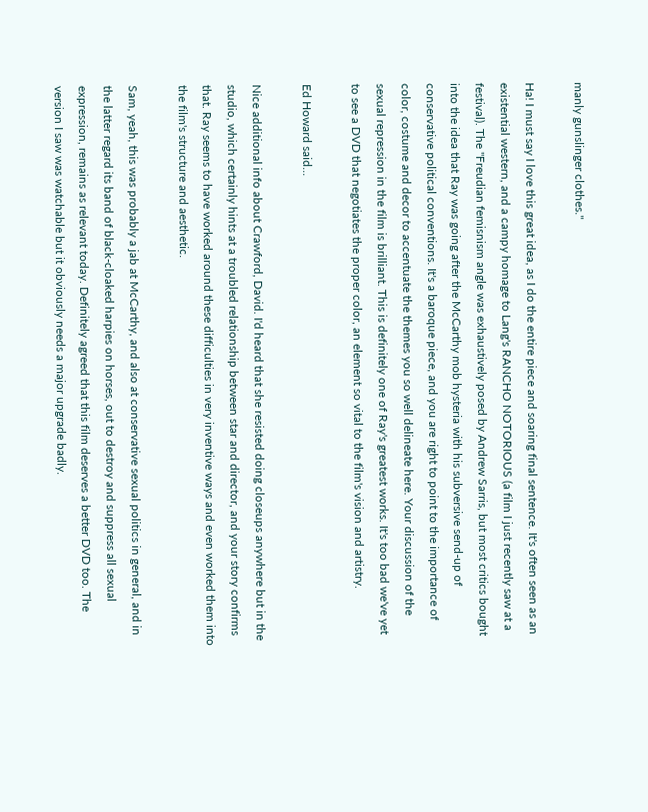manly gunslinger clothes."

Ha! I must say I love this great idea, as I do the entire piece and soaring final sentence. It's often seen as an existential western, and a campy homage to Lang's RANCHO NOTORIOUS (a film I just recently saw at a festival). The "Freudian femisnism angle was exhaustively posed by Andrew Sarris, but most critics bought into the idea that Ray was going after the McCarthy mob hysteria with his subversive send-up of conservative political conventions. It's a baroque piece, and you are right to point to the importance of color, costume and decor to accentuate the themes you so well delineate here. Your discussion of the sexual repression in the film is brilliant. This is definitely one of Ray's greatest works. It's too bad we've yet to see a DVD that negotiates the proper color, an element so vital to the film's vision and artistry.

Ed Howard said...

Nice additional info about Crawford, David. I'd heard that she resisted doing closeups anywhere but in the studio, which certainly hints at a troubled relationship between star and director, and your story confirms that. Ray seems to have worked around these difficulties in very inventive ways and even worked them into the film's structure and aesthetic.

Sam, yeah, this was probably a jab at McCarthy, and also at conservative sexual politics in general, and in the latter regard its band of black-cloaked harpies on horses, out to destroy and suppress all sexual expression, remains as relevant today. Definitely agreed that this film deserves a better DVD too. The version I saw was watchable but it obviously needs a major upgrade badly.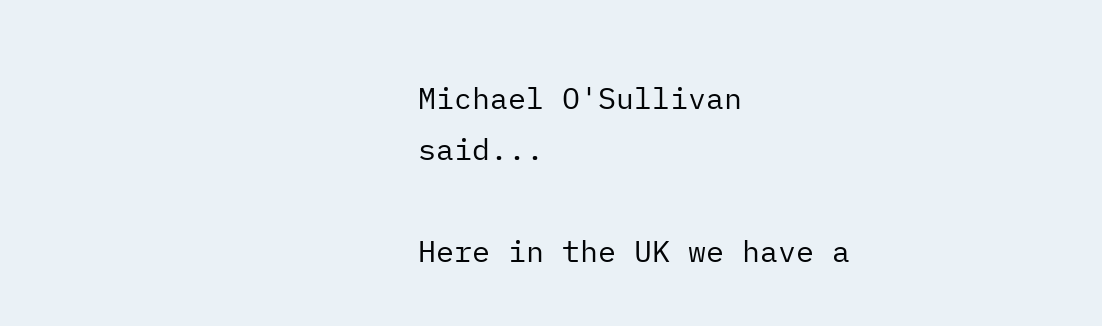Michael O'Sullivan said...

Here in the UK we have a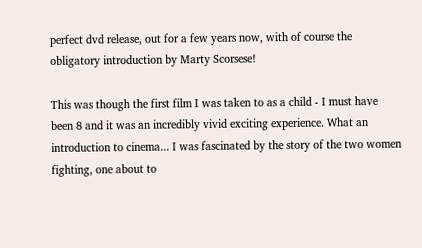perfect dvd release, out for a few years now, with of course the obligatory introduction by Marty Scorsese!

This was though the first film I was taken to as a child - I must have been 8 and it was an incredibly vivid exciting experience. What an introduction to cinema... I was fascinated by the story of the two women fighting, one about to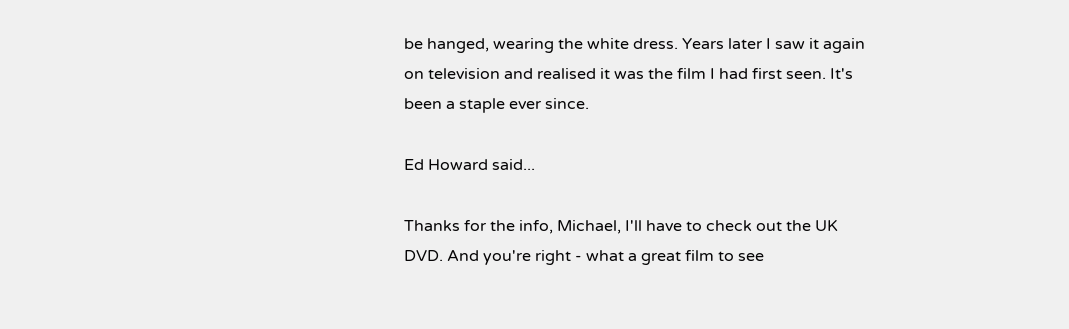be hanged, wearing the white dress. Years later I saw it again on television and realised it was the film I had first seen. It's been a staple ever since.

Ed Howard said...

Thanks for the info, Michael, I'll have to check out the UK DVD. And you're right - what a great film to see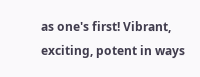as one's first! Vibrant, exciting, potent in ways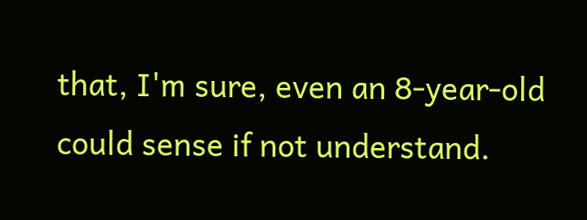that, I'm sure, even an 8-year-old could sense if not understand.